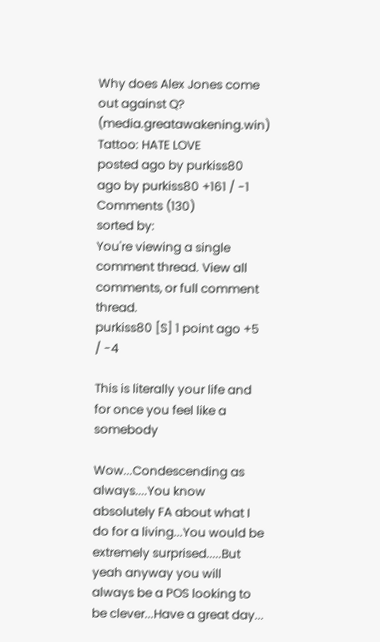Why does Alex Jones come out against Q? (media.greatawakening.win) Tattoo: HATE LOVE
posted ago by purkiss80 ago by purkiss80 +161 / -1
Comments (130)
sorted by:
You're viewing a single comment thread. View all comments, or full comment thread.
purkiss80 [S] 1 point ago +5 / -4

This is literally your life and for once you feel like a somebody

Wow...Condescending as always....You know absolutely FA about what I do for a living...You would be extremely surprised.....But yeah anyway you will always be a POS looking to be clever...Have a great day...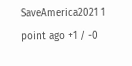SaveAmerica2021 1 point ago +1 / -0